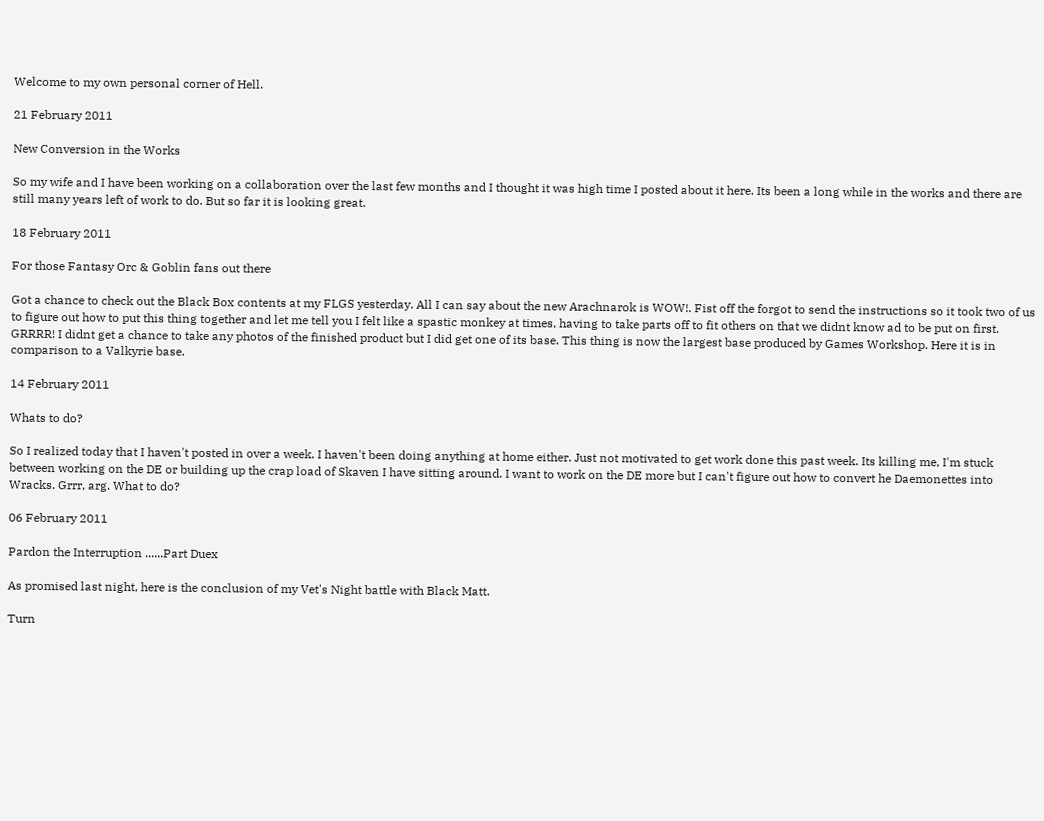Welcome to my own personal corner of Hell.

21 February 2011

New Conversion in the Works

So my wife and I have been working on a collaboration over the last few months and I thought it was high time I posted about it here. Its been a long while in the works and there are still many years left of work to do. But so far it is looking great.

18 February 2011

For those Fantasy Orc & Goblin fans out there

Got a chance to check out the Black Box contents at my FLGS yesterday. All I can say about the new Arachnarok is WOW!. Fist off the forgot to send the instructions so it took two of us to figure out how to put this thing together and let me tell you I felt like a spastic monkey at times, having to take parts off to fit others on that we didnt know ad to be put on first. GRRRR! I didnt get a chance to take any photos of the finished product but I did get one of its base. This thing is now the largest base produced by Games Workshop. Here it is in comparison to a Valkyrie base.

14 February 2011

Whats to do?

So I realized today that I haven't posted in over a week. I haven't been doing anything at home either. Just not motivated to get work done this past week. Its killing me, I'm stuck between working on the DE or building up the crap load of Skaven I have sitting around. I want to work on the DE more but I can't figure out how to convert he Daemonettes into Wracks. Grrr, arg. What to do?

06 February 2011

Pardon the Interruption ......Part Duex

As promised last night, here is the conclusion of my Vet's Night battle with Black Matt.

Turn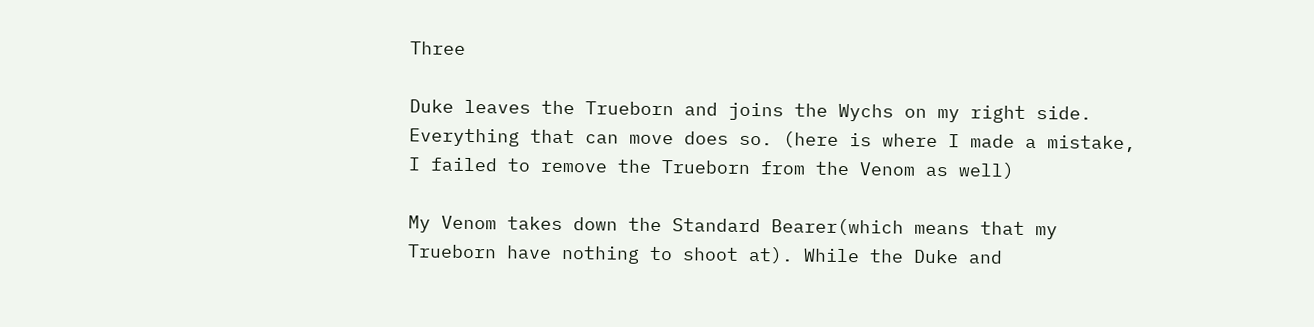Three

Duke leaves the Trueborn and joins the Wychs on my right side.
Everything that can move does so. (here is where I made a mistake, I failed to remove the Trueborn from the Venom as well)

My Venom takes down the Standard Bearer(which means that my Trueborn have nothing to shoot at). While the Duke and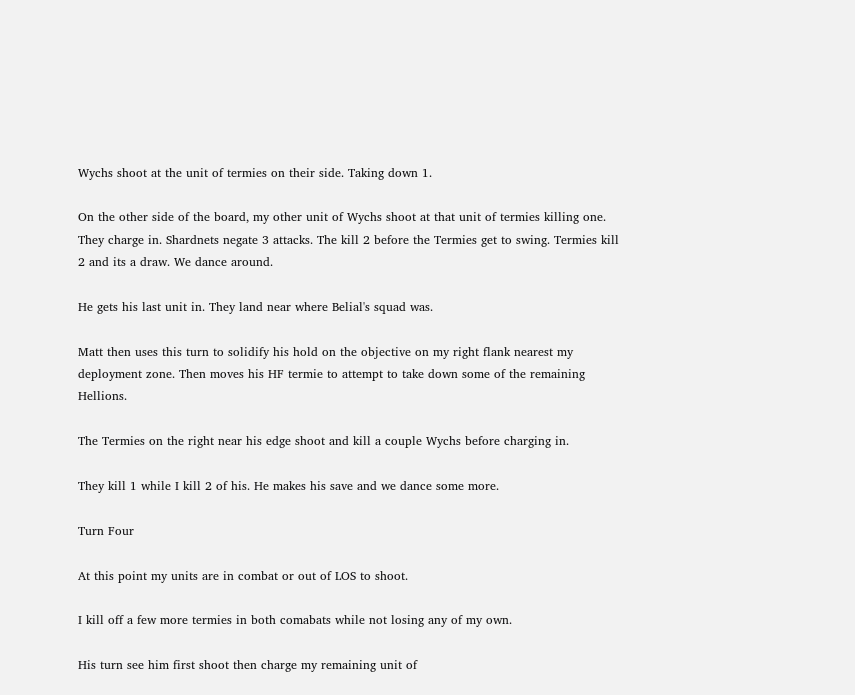Wychs shoot at the unit of termies on their side. Taking down 1.

On the other side of the board, my other unit of Wychs shoot at that unit of termies killing one. They charge in. Shardnets negate 3 attacks. The kill 2 before the Termies get to swing. Termies kill 2 and its a draw. We dance around.

He gets his last unit in. They land near where Belial's squad was.

Matt then uses this turn to solidify his hold on the objective on my right flank nearest my deployment zone. Then moves his HF termie to attempt to take down some of the remaining Hellions.

The Termies on the right near his edge shoot and kill a couple Wychs before charging in.

They kill 1 while I kill 2 of his. He makes his save and we dance some more.

Turn Four

At this point my units are in combat or out of LOS to shoot.

I kill off a few more termies in both comabats while not losing any of my own.

His turn see him first shoot then charge my remaining unit of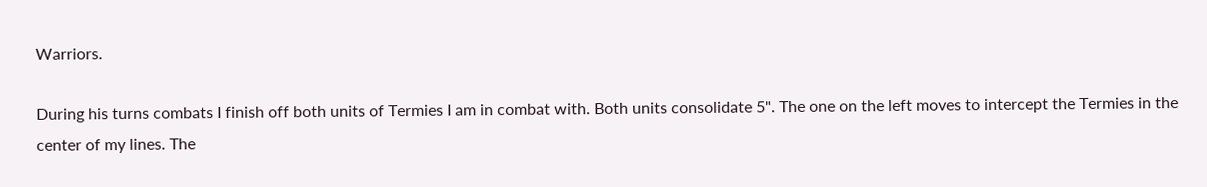Warriors.

During his turns combats I finish off both units of Termies I am in combat with. Both units consolidate 5". The one on the left moves to intercept the Termies in the center of my lines. The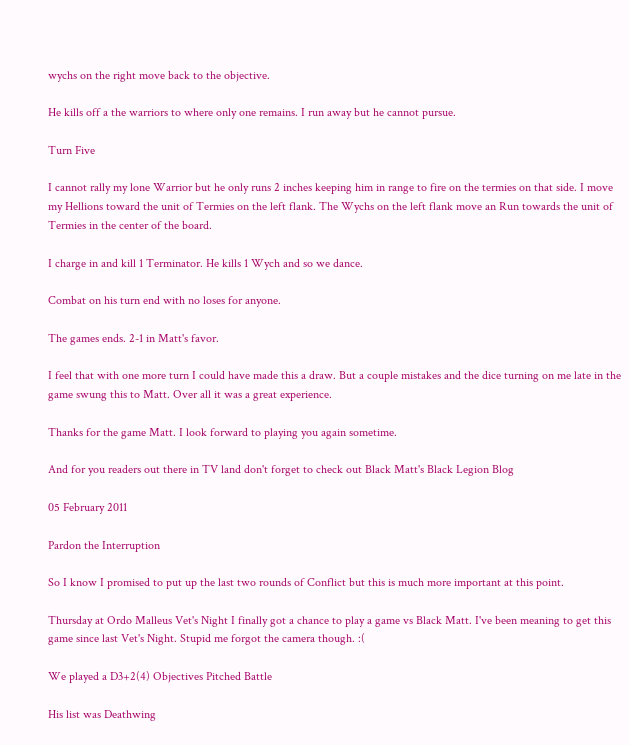wychs on the right move back to the objective.

He kills off a the warriors to where only one remains. I run away but he cannot pursue.

Turn Five

I cannot rally my lone Warrior but he only runs 2 inches keeping him in range to fire on the termies on that side. I move my Hellions toward the unit of Termies on the left flank. The Wychs on the left flank move an Run towards the unit of Termies in the center of the board.

I charge in and kill 1 Terminator. He kills 1 Wych and so we dance.

Combat on his turn end with no loses for anyone.

The games ends. 2-1 in Matt's favor.

I feel that with one more turn I could have made this a draw. But a couple mistakes and the dice turning on me late in the game swung this to Matt. Over all it was a great experience.

Thanks for the game Matt. I look forward to playing you again sometime.

And for you readers out there in TV land don't forget to check out Black Matt's Black Legion Blog

05 February 2011

Pardon the Interruption

So I know I promised to put up the last two rounds of Conflict but this is much more important at this point.

Thursday at Ordo Malleus Vet's Night I finally got a chance to play a game vs Black Matt. I've been meaning to get this game since last Vet's Night. Stupid me forgot the camera though. :(

We played a D3+2(4) Objectives Pitched Battle

His list was Deathwing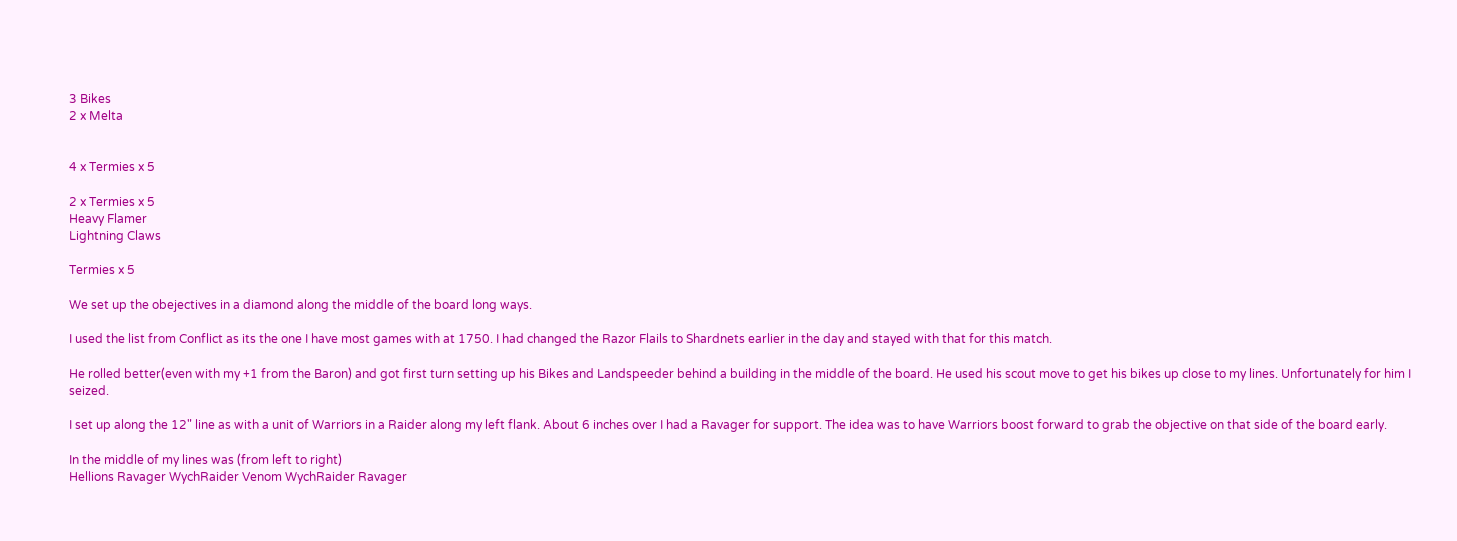3 Bikes
2 x Melta


4 x Termies x 5

2 x Termies x 5
Heavy Flamer
Lightning Claws

Termies x 5

We set up the obejectives in a diamond along the middle of the board long ways.

I used the list from Conflict as its the one I have most games with at 1750. I had changed the Razor Flails to Shardnets earlier in the day and stayed with that for this match.

He rolled better(even with my +1 from the Baron) and got first turn setting up his Bikes and Landspeeder behind a building in the middle of the board. He used his scout move to get his bikes up close to my lines. Unfortunately for him I seized.

I set up along the 12" line as with a unit of Warriors in a Raider along my left flank. About 6 inches over I had a Ravager for support. The idea was to have Warriors boost forward to grab the objective on that side of the board early.

In the middle of my lines was (from left to right)
Hellions Ravager WychRaider Venom WychRaider Ravager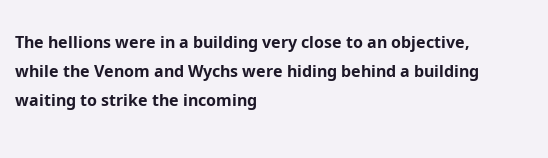The hellions were in a building very close to an objective, while the Venom and Wychs were hiding behind a building waiting to strike the incoming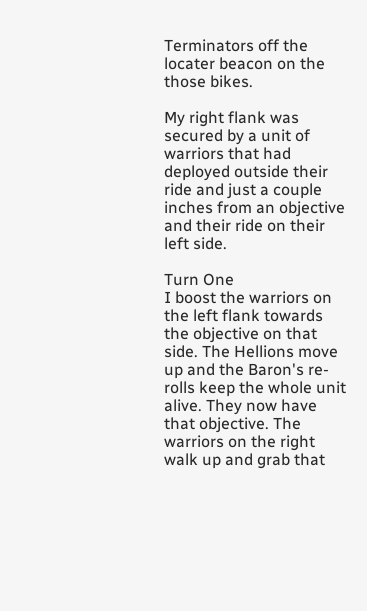Terminators off the locater beacon on the those bikes.

My right flank was secured by a unit of warriors that had deployed outside their ride and just a couple inches from an objective and their ride on their left side.

Turn One
I boost the warriors on the left flank towards the objective on that side. The Hellions move up and the Baron's re-rolls keep the whole unit alive. They now have that objective. The warriors on the right walk up and grab that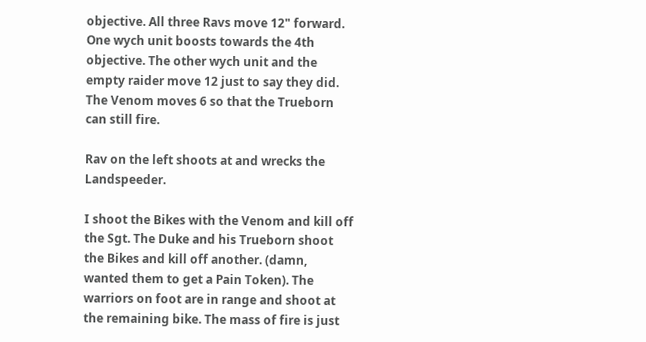objective. All three Ravs move 12" forward. One wych unit boosts towards the 4th objective. The other wych unit and the empty raider move 12 just to say they did. The Venom moves 6 so that the Trueborn can still fire.

Rav on the left shoots at and wrecks the Landspeeder.

I shoot the Bikes with the Venom and kill off the Sgt. The Duke and his Trueborn shoot the Bikes and kill off another. (damn, wanted them to get a Pain Token). The warriors on foot are in range and shoot at the remaining bike. The mass of fire is just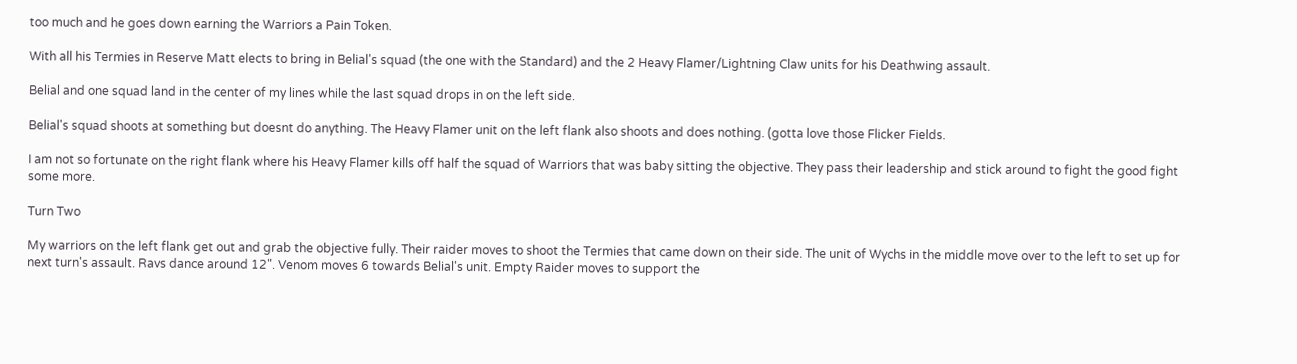too much and he goes down earning the Warriors a Pain Token.

With all his Termies in Reserve Matt elects to bring in Belial's squad (the one with the Standard) and the 2 Heavy Flamer/Lightning Claw units for his Deathwing assault.

Belial and one squad land in the center of my lines while the last squad drops in on the left side.

Belial's squad shoots at something but doesnt do anything. The Heavy Flamer unit on the left flank also shoots and does nothing. (gotta love those Flicker Fields.

I am not so fortunate on the right flank where his Heavy Flamer kills off half the squad of Warriors that was baby sitting the objective. They pass their leadership and stick around to fight the good fight some more.

Turn Two

My warriors on the left flank get out and grab the objective fully. Their raider moves to shoot the Termies that came down on their side. The unit of Wychs in the middle move over to the left to set up for next turn's assault. Ravs dance around 12". Venom moves 6 towards Belial's unit. Empty Raider moves to support the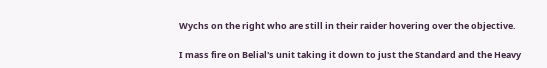Wychs on the right who are still in their raider hovering over the objective.

I mass fire on Belial's unit taking it down to just the Standard and the Heavy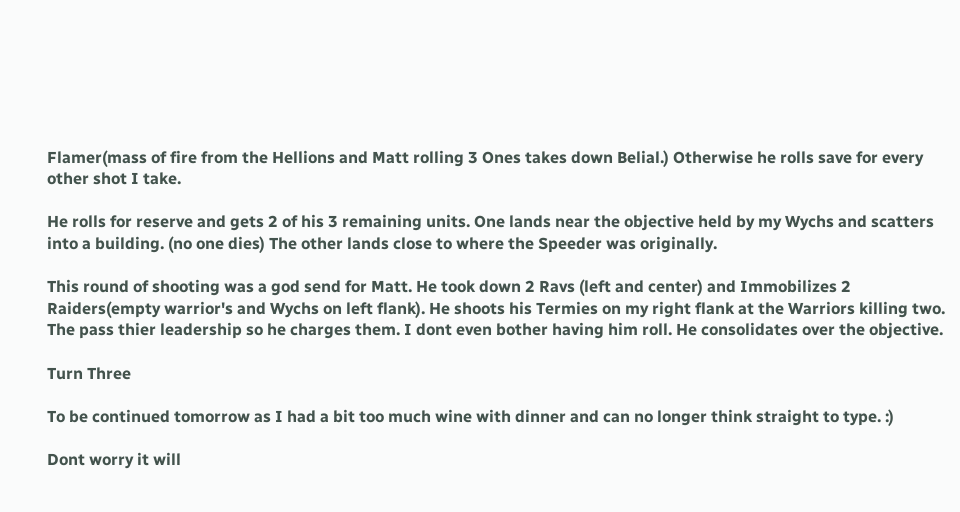Flamer(mass of fire from the Hellions and Matt rolling 3 Ones takes down Belial.) Otherwise he rolls save for every other shot I take.

He rolls for reserve and gets 2 of his 3 remaining units. One lands near the objective held by my Wychs and scatters into a building. (no one dies) The other lands close to where the Speeder was originally.

This round of shooting was a god send for Matt. He took down 2 Ravs (left and center) and Immobilizes 2 Raiders(empty warrior's and Wychs on left flank). He shoots his Termies on my right flank at the Warriors killing two. The pass thier leadership so he charges them. I dont even bother having him roll. He consolidates over the objective.

Turn Three

To be continued tomorrow as I had a bit too much wine with dinner and can no longer think straight to type. :)

Dont worry it will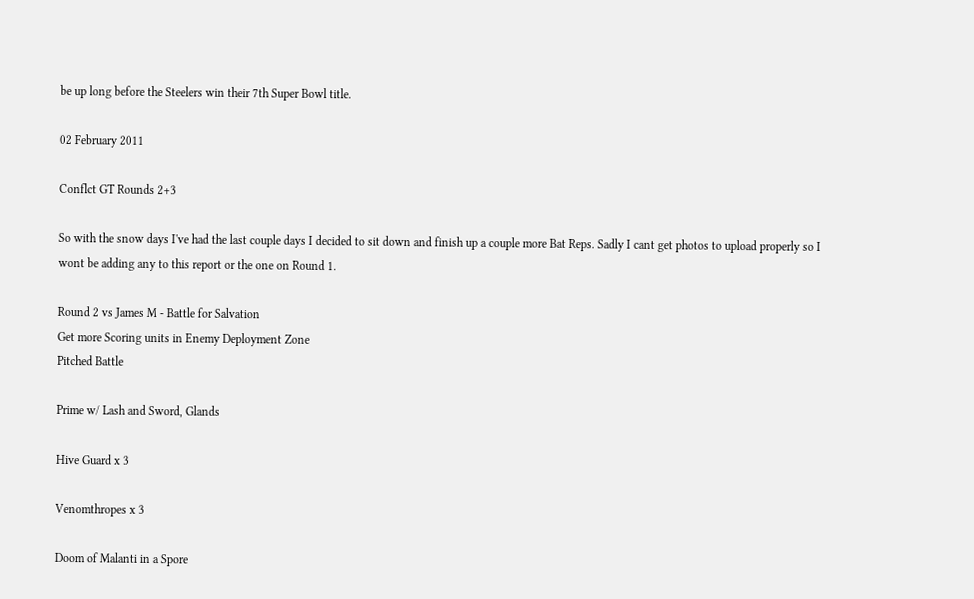be up long before the Steelers win their 7th Super Bowl title.

02 February 2011

Conflct GT Rounds 2+3

So with the snow days I've had the last couple days I decided to sit down and finish up a couple more Bat Reps. Sadly I cant get photos to upload properly so I wont be adding any to this report or the one on Round 1.

Round 2 vs James M - Battle for Salvation
Get more Scoring units in Enemy Deployment Zone
Pitched Battle

Prime w/ Lash and Sword, Glands

Hive Guard x 3

Venomthropes x 3

Doom of Malanti in a Spore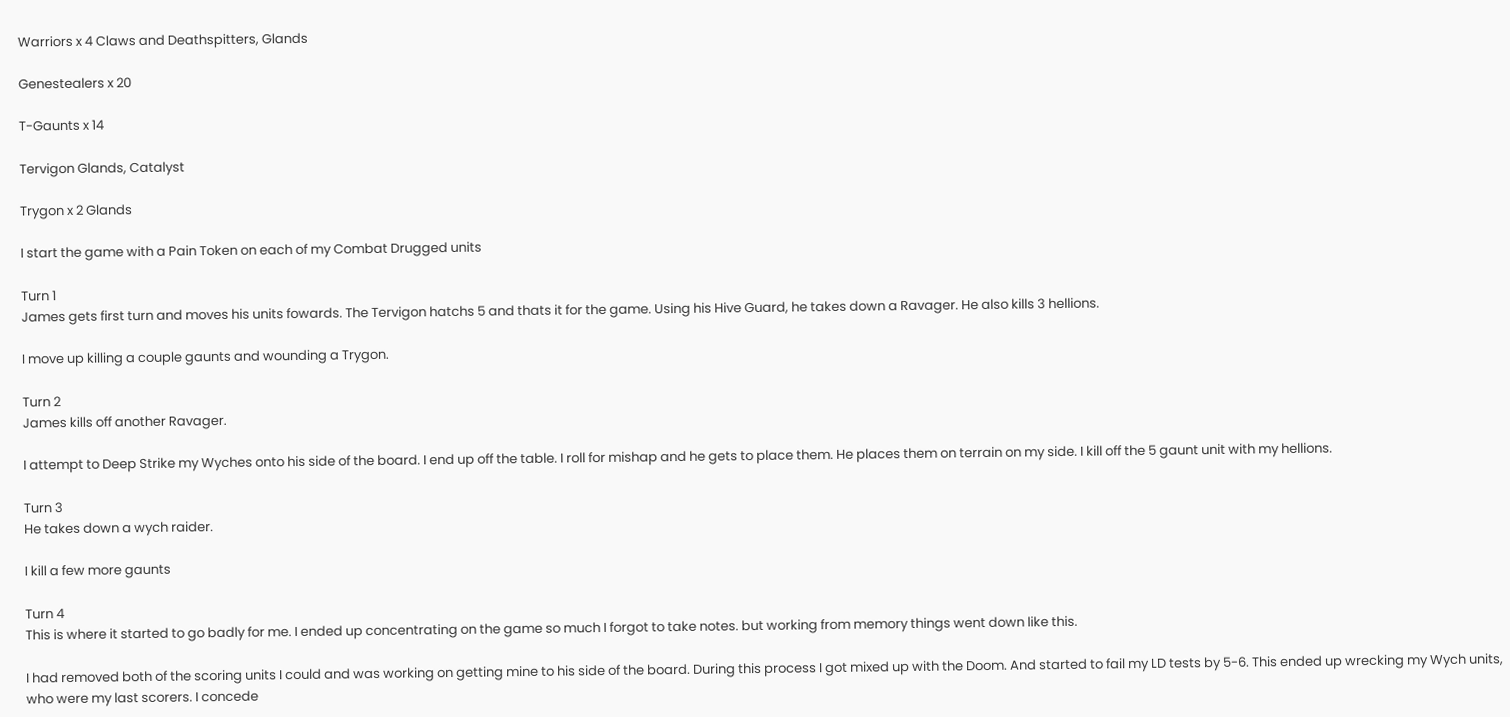Warriors x 4 Claws and Deathspitters, Glands

Genestealers x 20

T-Gaunts x 14

Tervigon Glands, Catalyst

Trygon x 2 Glands

I start the game with a Pain Token on each of my Combat Drugged units

Turn 1
James gets first turn and moves his units fowards. The Tervigon hatchs 5 and thats it for the game. Using his Hive Guard, he takes down a Ravager. He also kills 3 hellions.

I move up killing a couple gaunts and wounding a Trygon.

Turn 2
James kills off another Ravager.

I attempt to Deep Strike my Wyches onto his side of the board. I end up off the table. I roll for mishap and he gets to place them. He places them on terrain on my side. I kill off the 5 gaunt unit with my hellions.

Turn 3
He takes down a wych raider.

I kill a few more gaunts

Turn 4
This is where it started to go badly for me. I ended up concentrating on the game so much I forgot to take notes. but working from memory things went down like this.

I had removed both of the scoring units I could and was working on getting mine to his side of the board. During this process I got mixed up with the Doom. And started to fail my LD tests by 5-6. This ended up wrecking my Wych units, who were my last scorers. I concede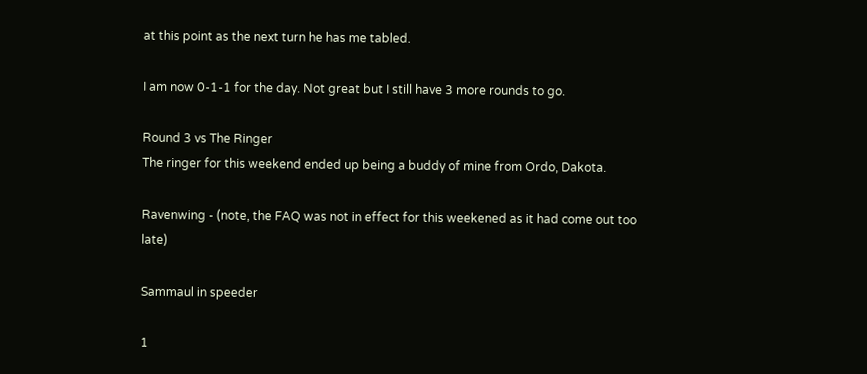at this point as the next turn he has me tabled.

I am now 0-1-1 for the day. Not great but I still have 3 more rounds to go.

Round 3 vs The Ringer
The ringer for this weekend ended up being a buddy of mine from Ordo, Dakota.

Ravenwing - (note, the FAQ was not in effect for this weekened as it had come out too late)

Sammaul in speeder

1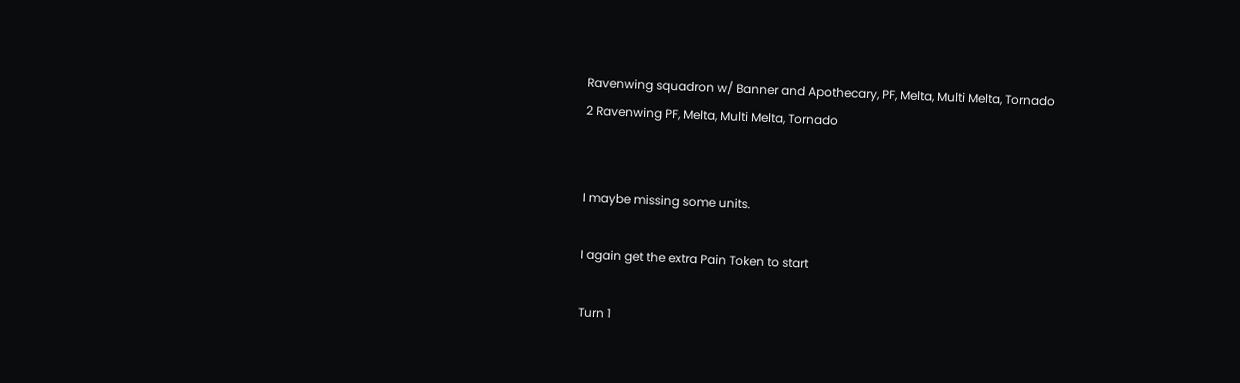Ravenwing squadron w/ Banner and Apothecary, PF, Melta, Multi Melta, Tornado
2 Ravenwing PF, Melta, Multi Melta, Tornado


I maybe missing some units.

I again get the extra Pain Token to start

Turn 1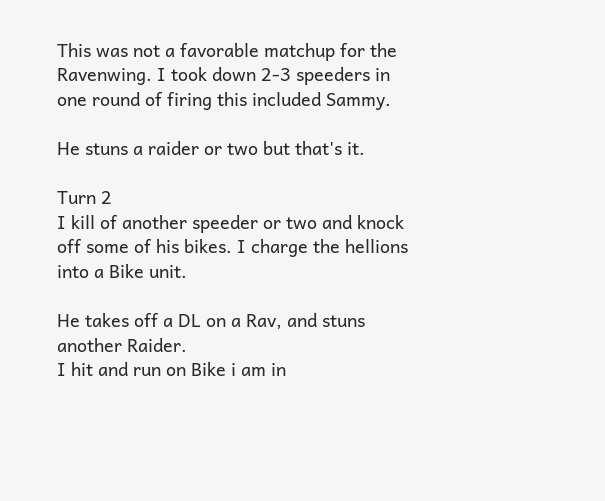This was not a favorable matchup for the Ravenwing. I took down 2-3 speeders in one round of firing this included Sammy.

He stuns a raider or two but that's it.

Turn 2
I kill of another speeder or two and knock off some of his bikes. I charge the hellions into a Bike unit.

He takes off a DL on a Rav, and stuns another Raider.
I hit and run on Bike i am in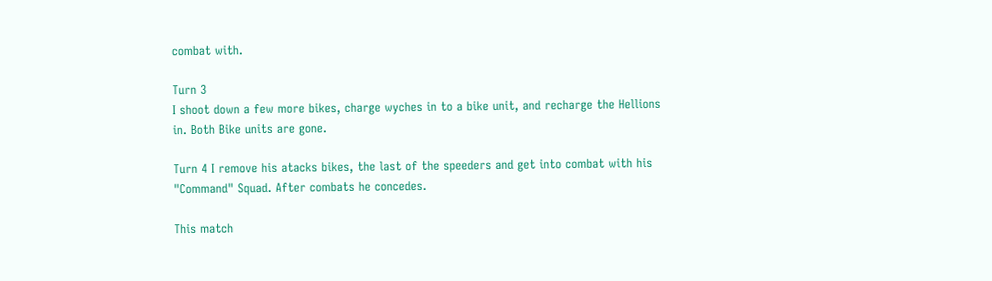combat with.

Turn 3
I shoot down a few more bikes, charge wyches in to a bike unit, and recharge the Hellions in. Both Bike units are gone.

Turn 4 I remove his atacks bikes, the last of the speeders and get into combat with his "Command" Squad. After combats he concedes.

This match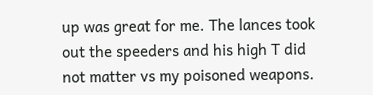up was great for me. The lances took out the speeders and his high T did not matter vs my poisoned weapons.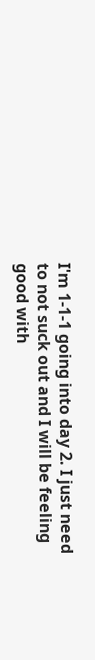I'm 1-1-1 going into day 2. I just need to not suck out and I will be feeling good with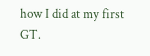how I did at my first GT.